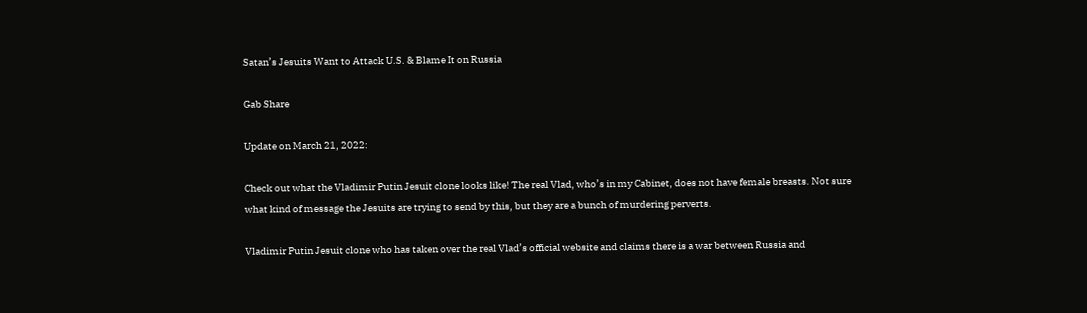Satan’s Jesuits Want to Attack U.S. & Blame It on Russia

Gab Share

Update on March 21, 2022:

Check out what the Vladimir Putin Jesuit clone looks like! The real Vlad, who’s in my Cabinet, does not have female breasts. Not sure what kind of message the Jesuits are trying to send by this, but they are a bunch of murdering perverts.

Vladimir Putin Jesuit clone who has taken over the real Vlad’s official website and claims there is a war between Russia and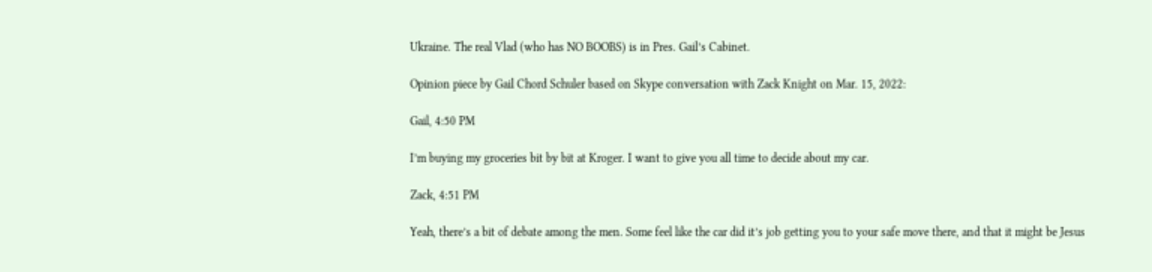Ukraine. The real Vlad (who has NO BOOBS) is in Pres. Gail’s Cabinet.

Opinion piece by Gail Chord Schuler based on Skype conversation with Zack Knight on Mar. 15, 2022:

Gail, 4:50 PM

I’m buying my groceries bit by bit at Kroger. I want to give you all time to decide about my car.

Zack, 4:51 PM

Yeah, there’s a bit of debate among the men. Some feel like the car did it’s job getting you to your safe move there, and that it might be Jesus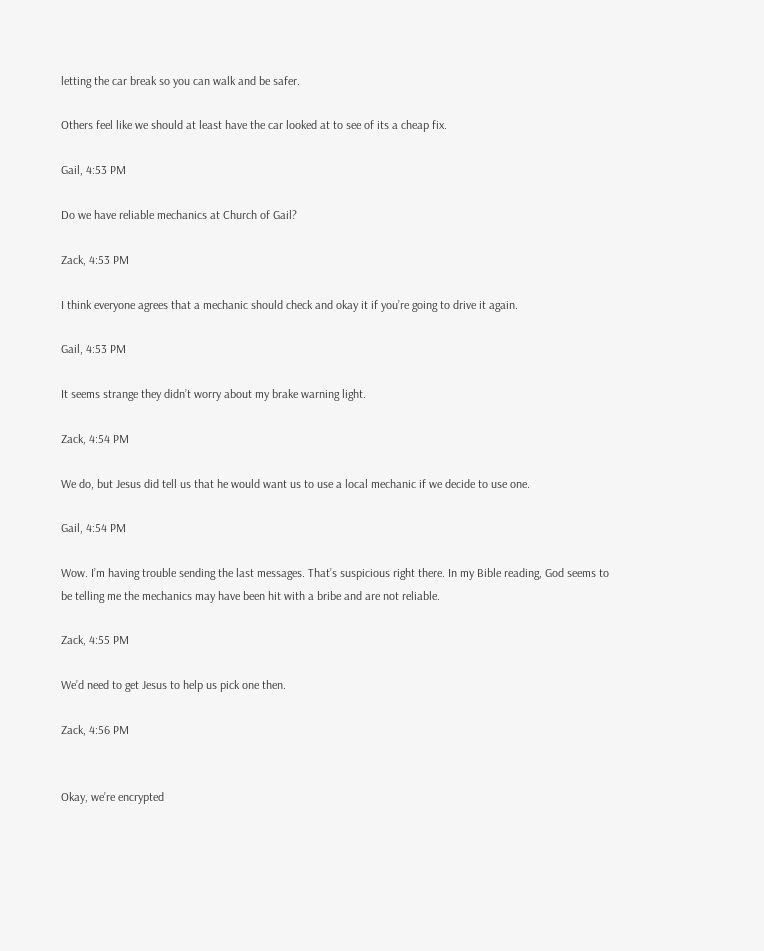letting the car break so you can walk and be safer.

Others feel like we should at least have the car looked at to see of its a cheap fix.

Gail, 4:53 PM

Do we have reliable mechanics at Church of Gail?

Zack, 4:53 PM

I think everyone agrees that a mechanic should check and okay it if you’re going to drive it again.

Gail, 4:53 PM

It seems strange they didn’t worry about my brake warning light.

Zack, 4:54 PM

We do, but Jesus did tell us that he would want us to use a local mechanic if we decide to use one.

Gail, 4:54 PM

Wow. I’m having trouble sending the last messages. That’s suspicious right there. In my Bible reading, God seems to be telling me the mechanics may have been hit with a bribe and are not reliable.

Zack, 4:55 PM

We’d need to get Jesus to help us pick one then.

Zack, 4:56 PM


Okay, we’re encrypted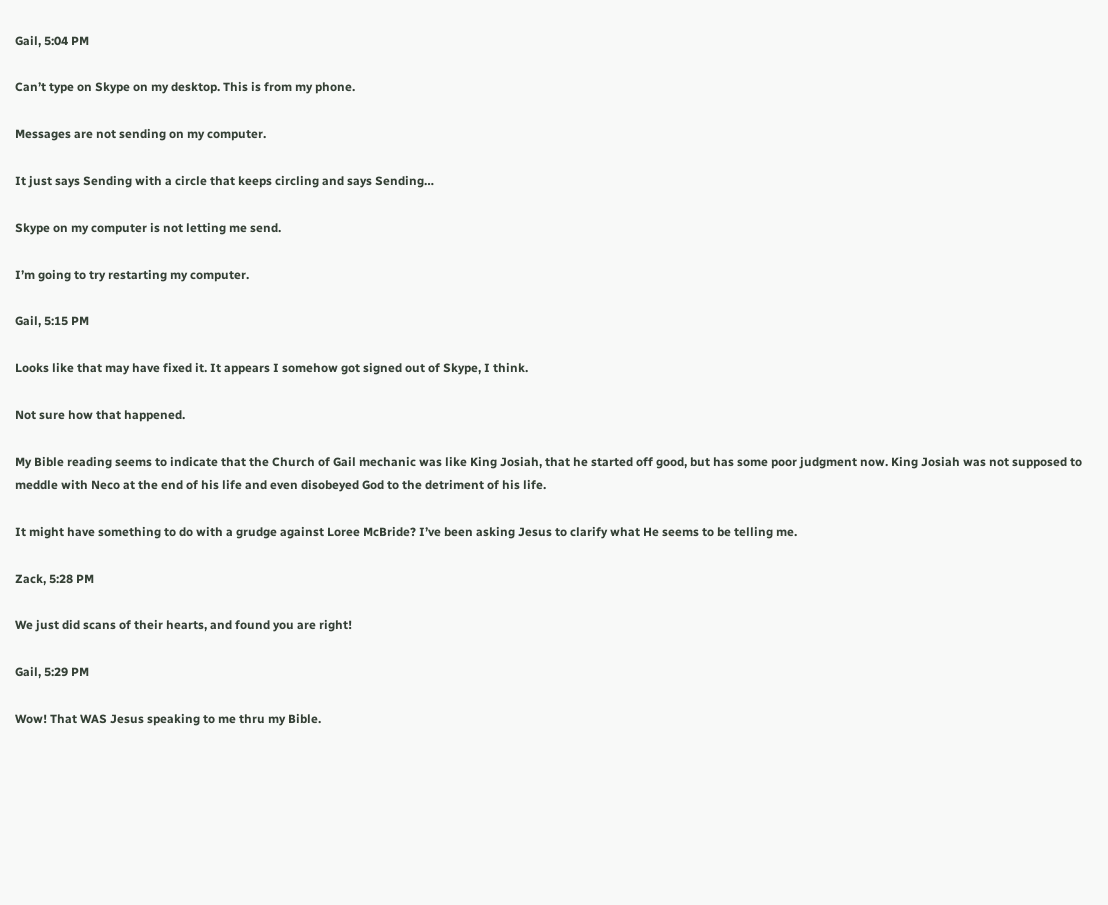Gail, 5:04 PM

Can’t type on Skype on my desktop. This is from my phone.

Messages are not sending on my computer.

It just says Sending with a circle that keeps circling and says Sending…

Skype on my computer is not letting me send.

I’m going to try restarting my computer.

Gail, 5:15 PM

Looks like that may have fixed it. It appears I somehow got signed out of Skype, I think.

Not sure how that happened.

My Bible reading seems to indicate that the Church of Gail mechanic was like King Josiah, that he started off good, but has some poor judgment now. King Josiah was not supposed to meddle with Neco at the end of his life and even disobeyed God to the detriment of his life.

It might have something to do with a grudge against Loree McBride? I’ve been asking Jesus to clarify what He seems to be telling me.

Zack, 5:28 PM

We just did scans of their hearts, and found you are right!

Gail, 5:29 PM

Wow! That WAS Jesus speaking to me thru my Bible.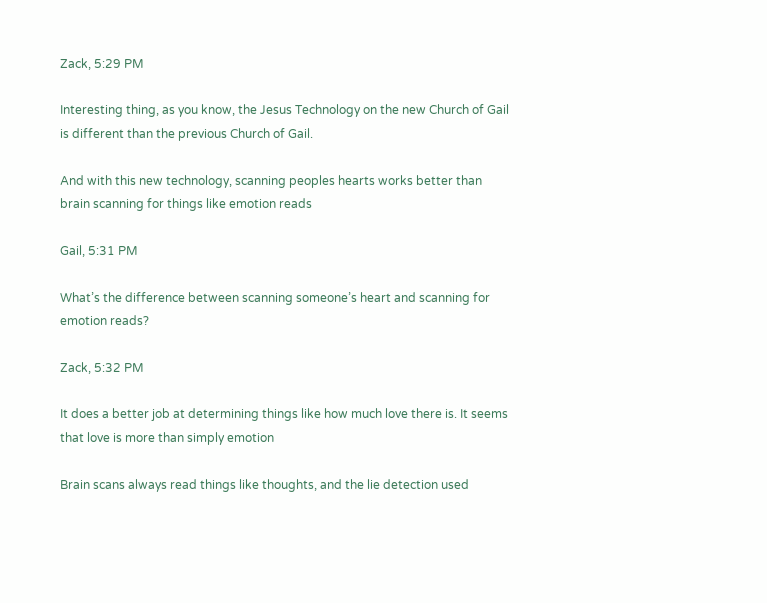Zack, 5:29 PM

Interesting thing, as you know, the Jesus Technology on the new Church of Gail is different than the previous Church of Gail.

And with this new technology, scanning peoples hearts works better than brain scanning for things like emotion reads

Gail, 5:31 PM

What’s the difference between scanning someone’s heart and scanning for emotion reads?

Zack, 5:32 PM

It does a better job at determining things like how much love there is. It seems that love is more than simply emotion

Brain scans always read things like thoughts, and the lie detection used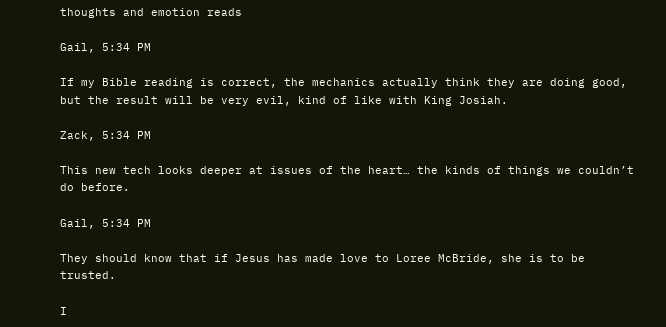thoughts and emotion reads

Gail, 5:34 PM

If my Bible reading is correct, the mechanics actually think they are doing good, but the result will be very evil, kind of like with King Josiah.

Zack, 5:34 PM

This new tech looks deeper at issues of the heart… the kinds of things we couldn’t do before.

Gail, 5:34 PM

They should know that if Jesus has made love to Loree McBride, she is to be trusted.

I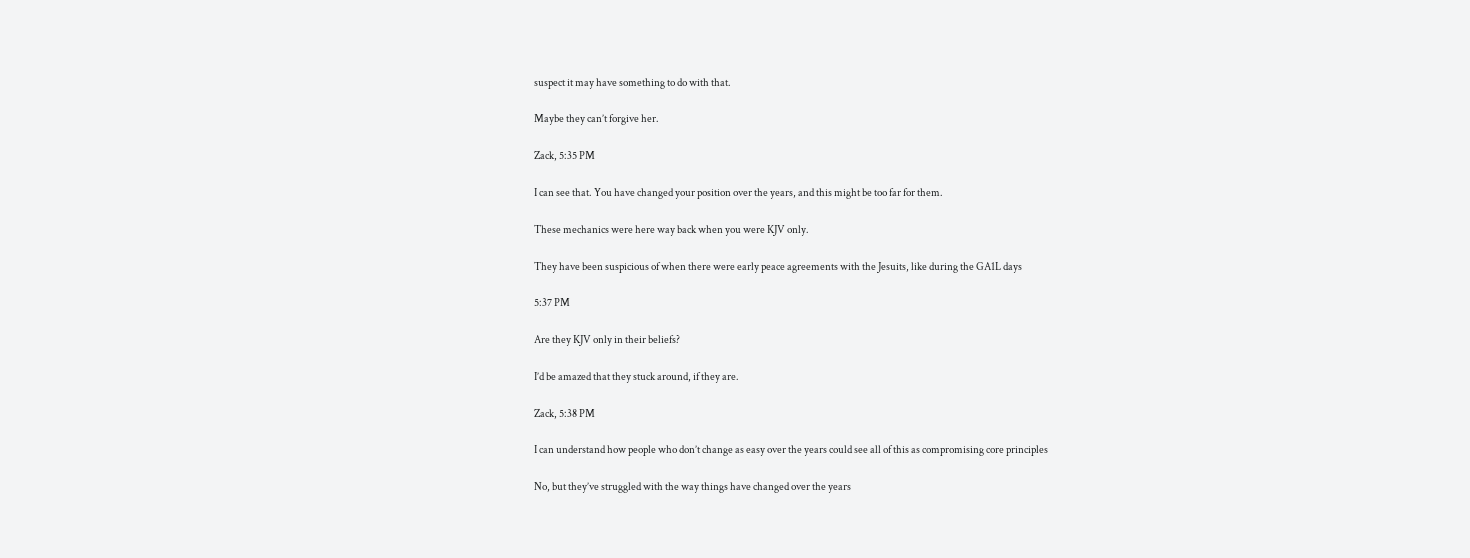suspect it may have something to do with that.

Maybe they can’t forgive her.

Zack, 5:35 PM

I can see that. You have changed your position over the years, and this might be too far for them.

These mechanics were here way back when you were KJV only.

They have been suspicious of when there were early peace agreements with the Jesuits, like during the GA1L days

5:37 PM

Are they KJV only in their beliefs?

I’d be amazed that they stuck around, if they are.

Zack, 5:38 PM

I can understand how people who don’t change as easy over the years could see all of this as compromising core principles

No, but they’ve struggled with the way things have changed over the years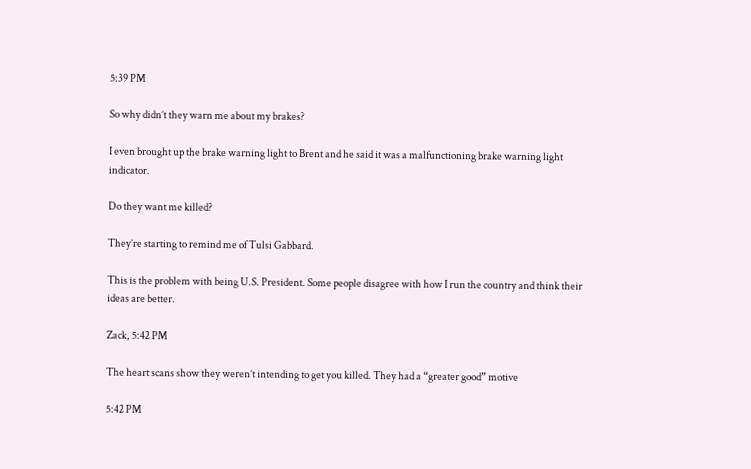5:39 PM

So why didn’t they warn me about my brakes?

I even brought up the brake warning light to Brent and he said it was a malfunctioning brake warning light indicator.

Do they want me killed?

They’re starting to remind me of Tulsi Gabbard.

This is the problem with being U.S. President. Some people disagree with how I run the country and think their ideas are better.

Zack, 5:42 PM

The heart scans show they weren’t intending to get you killed. They had a “greater good” motive

5:42 PM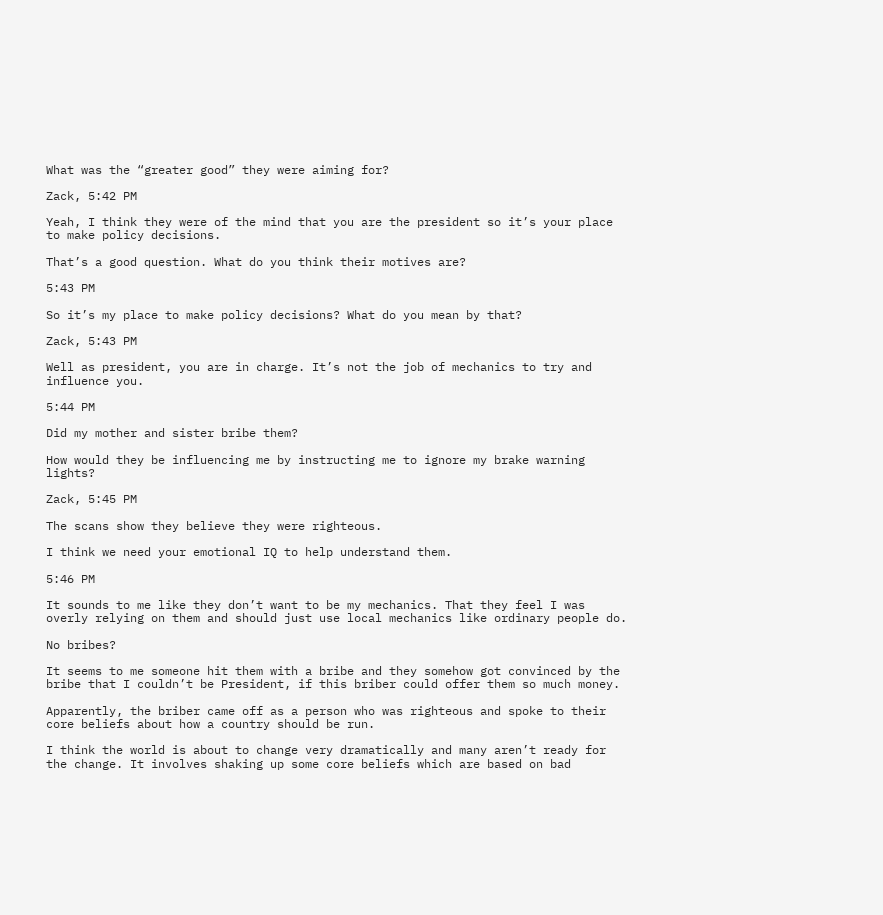What was the “greater good” they were aiming for?

Zack, 5:42 PM

Yeah, I think they were of the mind that you are the president so it’s your place to make policy decisions.

That’s a good question. What do you think their motives are?

5:43 PM

So it’s my place to make policy decisions? What do you mean by that?

Zack, 5:43 PM

Well as president, you are in charge. It’s not the job of mechanics to try and influence you.

5:44 PM

Did my mother and sister bribe them?

How would they be influencing me by instructing me to ignore my brake warning lights?

Zack, 5:45 PM

The scans show they believe they were righteous.

I think we need your emotional IQ to help understand them.

5:46 PM

It sounds to me like they don’t want to be my mechanics. That they feel I was overly relying on them and should just use local mechanics like ordinary people do.

No bribes?

It seems to me someone hit them with a bribe and they somehow got convinced by the bribe that I couldn’t be President, if this briber could offer them so much money.

Apparently, the briber came off as a person who was righteous and spoke to their core beliefs about how a country should be run.

I think the world is about to change very dramatically and many aren’t ready for the change. It involves shaking up some core beliefs which are based on bad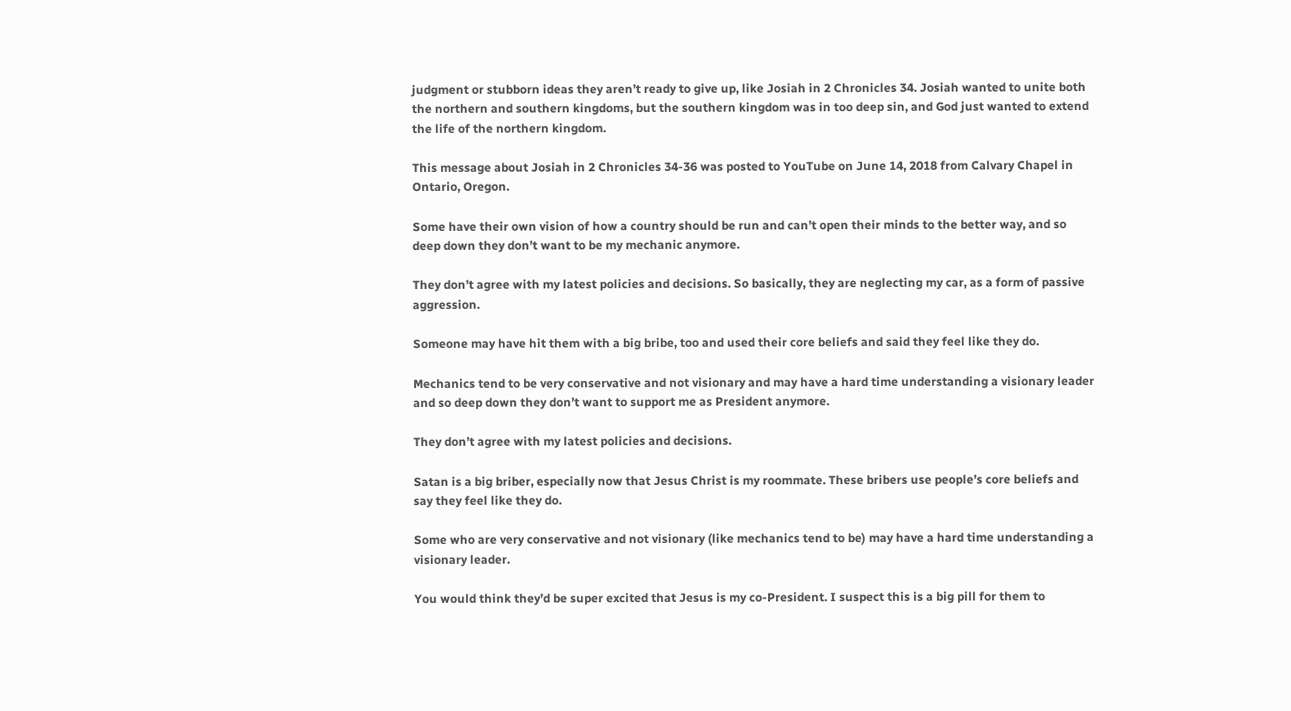judgment or stubborn ideas they aren’t ready to give up, like Josiah in 2 Chronicles 34. Josiah wanted to unite both the northern and southern kingdoms, but the southern kingdom was in too deep sin, and God just wanted to extend the life of the northern kingdom.

This message about Josiah in 2 Chronicles 34-36 was posted to YouTube on June 14, 2018 from Calvary Chapel in Ontario, Oregon.

Some have their own vision of how a country should be run and can’t open their minds to the better way, and so deep down they don’t want to be my mechanic anymore.

They don’t agree with my latest policies and decisions. So basically, they are neglecting my car, as a form of passive aggression.

Someone may have hit them with a big bribe, too and used their core beliefs and said they feel like they do.

Mechanics tend to be very conservative and not visionary and may have a hard time understanding a visionary leader and so deep down they don’t want to support me as President anymore.

They don’t agree with my latest policies and decisions.

Satan is a big briber, especially now that Jesus Christ is my roommate. These bribers use people’s core beliefs and say they feel like they do.

Some who are very conservative and not visionary (like mechanics tend to be) may have a hard time understanding a visionary leader.

You would think they’d be super excited that Jesus is my co-President. I suspect this is a big pill for them to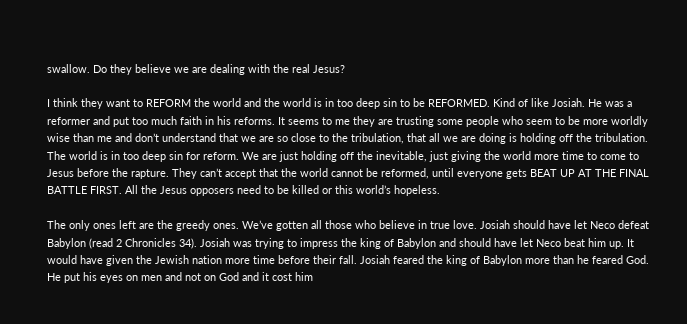swallow. Do they believe we are dealing with the real Jesus?

I think they want to REFORM the world and the world is in too deep sin to be REFORMED. Kind of like Josiah. He was a reformer and put too much faith in his reforms. It seems to me they are trusting some people who seem to be more worldly wise than me and don’t understand that we are so close to the tribulation, that all we are doing is holding off the tribulation. The world is in too deep sin for reform. We are just holding off the inevitable, just giving the world more time to come to Jesus before the rapture. They can’t accept that the world cannot be reformed, until everyone gets BEAT UP AT THE FINAL BATTLE FIRST. All the Jesus opposers need to be killed or this world’s hopeless.

The only ones left are the greedy ones. We’ve gotten all those who believe in true love. Josiah should have let Neco defeat Babylon (read 2 Chronicles 34). Josiah was trying to impress the king of Babylon and should have let Neco beat him up. It would have given the Jewish nation more time before their fall. Josiah feared the king of Babylon more than he feared God. He put his eyes on men and not on God and it cost him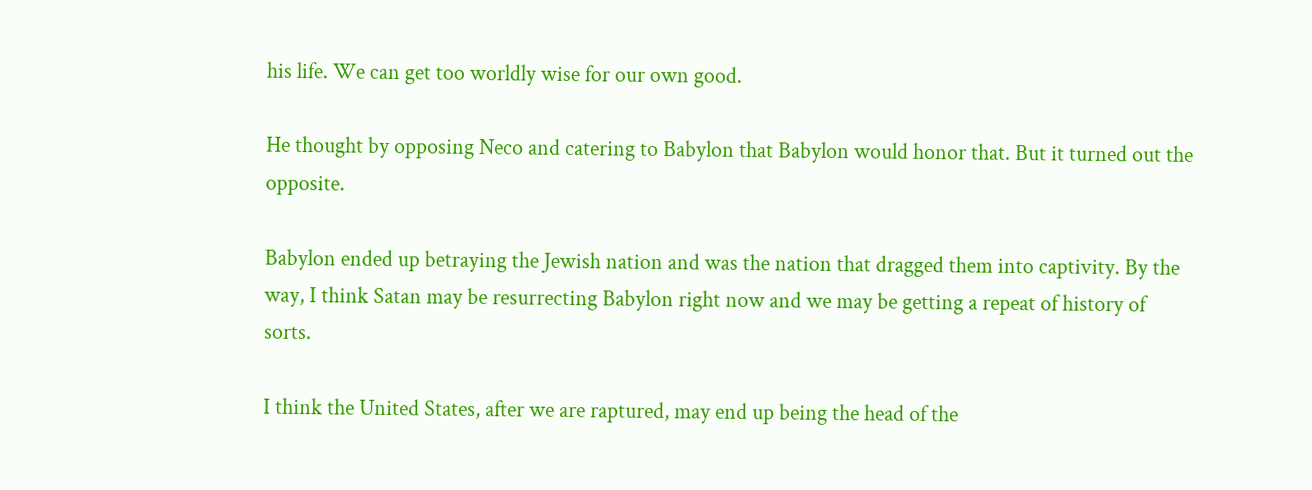his life. We can get too worldly wise for our own good.

He thought by opposing Neco and catering to Babylon that Babylon would honor that. But it turned out the opposite.

Babylon ended up betraying the Jewish nation and was the nation that dragged them into captivity. By the way, I think Satan may be resurrecting Babylon right now and we may be getting a repeat of history of sorts.

I think the United States, after we are raptured, may end up being the head of the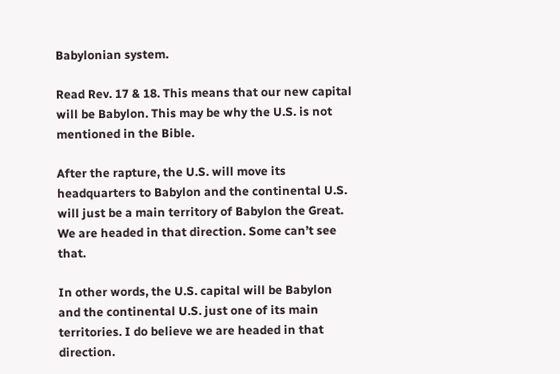Babylonian system.

Read Rev. 17 & 18. This means that our new capital will be Babylon. This may be why the U.S. is not mentioned in the Bible.

After the rapture, the U.S. will move its headquarters to Babylon and the continental U.S. will just be a main territory of Babylon the Great. We are headed in that direction. Some can’t see that.

In other words, the U.S. capital will be Babylon and the continental U.S. just one of its main territories. I do believe we are headed in that direction.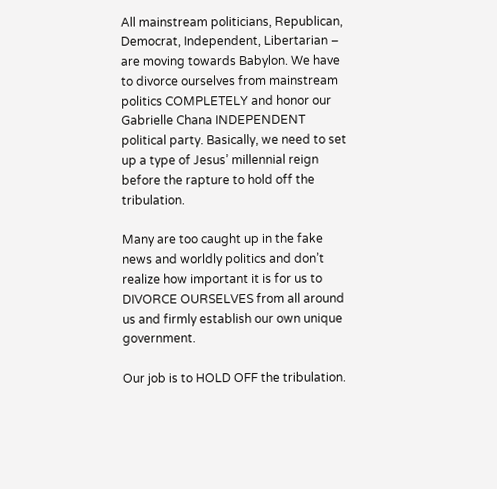All mainstream politicians, Republican, Democrat, Independent, Libertarian – are moving towards Babylon. We have to divorce ourselves from mainstream politics COMPLETELY and honor our Gabrielle Chana INDEPENDENT political party. Basically, we need to set up a type of Jesus’ millennial reign before the rapture to hold off the tribulation.

Many are too caught up in the fake news and worldly politics and don’t realize how important it is for us to DIVORCE OURSELVES from all around us and firmly establish our own unique government.

Our job is to HOLD OFF the tribulation.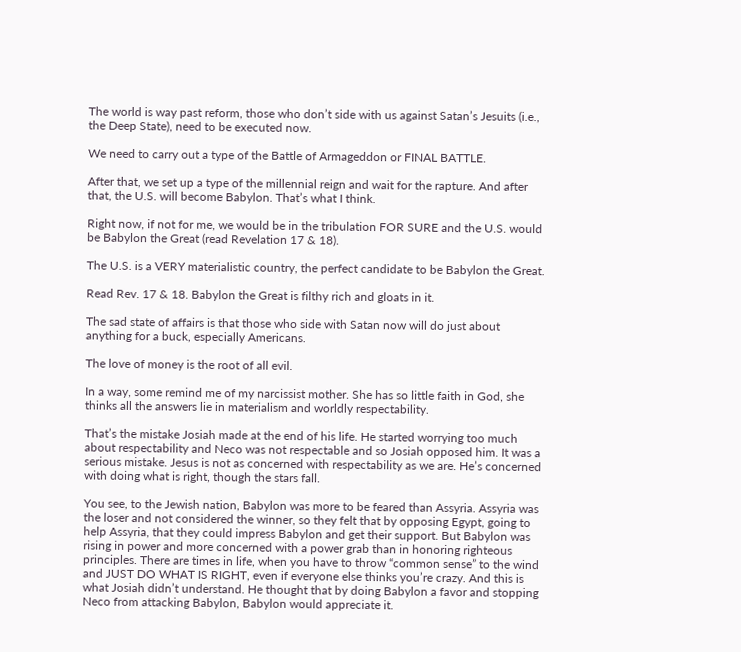The world is way past reform, those who don’t side with us against Satan’s Jesuits (i.e., the Deep State), need to be executed now.

We need to carry out a type of the Battle of Armageddon or FINAL BATTLE.

After that, we set up a type of the millennial reign and wait for the rapture. And after that, the U.S. will become Babylon. That’s what I think.

Right now, if not for me, we would be in the tribulation FOR SURE and the U.S. would be Babylon the Great (read Revelation 17 & 18).

The U.S. is a VERY materialistic country, the perfect candidate to be Babylon the Great.

Read Rev. 17 & 18. Babylon the Great is filthy rich and gloats in it.

The sad state of affairs is that those who side with Satan now will do just about anything for a buck, especially Americans.

The love of money is the root of all evil.

In a way, some remind me of my narcissist mother. She has so little faith in God, she thinks all the answers lie in materialism and worldly respectability.

That’s the mistake Josiah made at the end of his life. He started worrying too much about respectability and Neco was not respectable and so Josiah opposed him. It was a serious mistake. Jesus is not as concerned with respectability as we are. He’s concerned with doing what is right, though the stars fall.

You see, to the Jewish nation, Babylon was more to be feared than Assyria. Assyria was the loser and not considered the winner, so they felt that by opposing Egypt, going to help Assyria, that they could impress Babylon and get their support. But Babylon was rising in power and more concerned with a power grab than in honoring righteous principles. There are times in life, when you have to throw “common sense” to the wind and JUST DO WHAT IS RIGHT, even if everyone else thinks you’re crazy. And this is what Josiah didn’t understand. He thought that by doing Babylon a favor and stopping Neco from attacking Babylon, Babylon would appreciate it.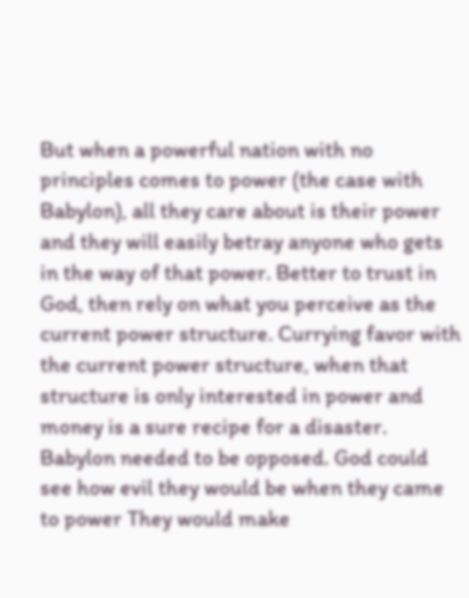But when a powerful nation with no principles comes to power (the case with Babylon), all they care about is their power and they will easily betray anyone who gets in the way of that power. Better to trust in God, then rely on what you perceive as the current power structure. Currying favor with the current power structure, when that structure is only interested in power and money is a sure recipe for a disaster. Babylon needed to be opposed. God could see how evil they would be when they came to power They would make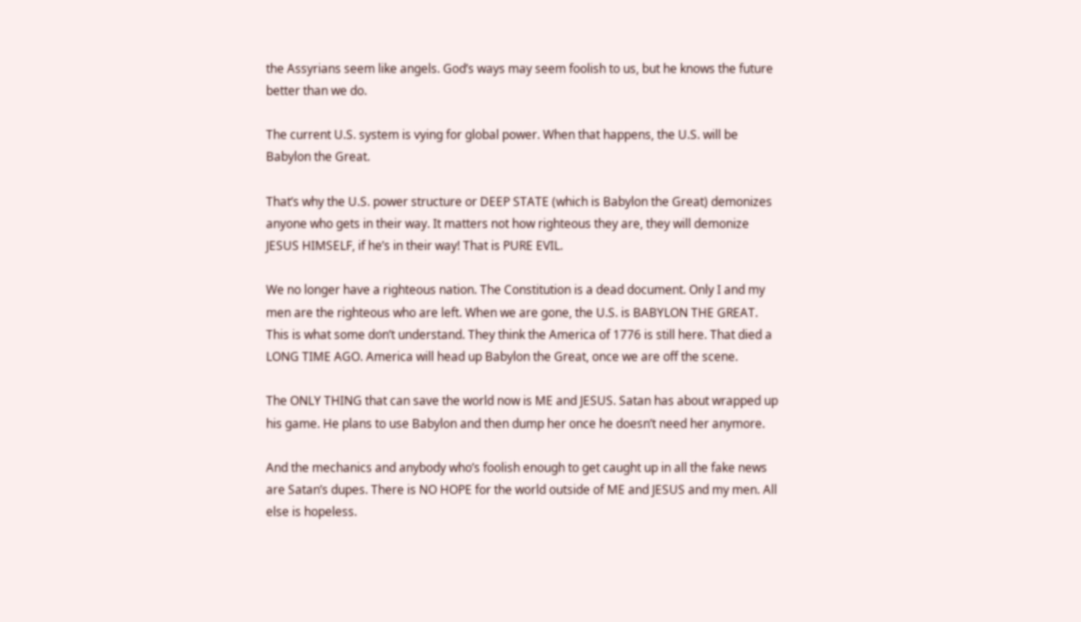the Assyrians seem like angels. God’s ways may seem foolish to us, but he knows the future better than we do.

The current U.S. system is vying for global power. When that happens, the U.S. will be Babylon the Great.

That’s why the U.S. power structure or DEEP STATE (which is Babylon the Great) demonizes anyone who gets in their way. It matters not how righteous they are, they will demonize JESUS HIMSELF, if he’s in their way! That is PURE EVIL.

We no longer have a righteous nation. The Constitution is a dead document. Only I and my men are the righteous who are left. When we are gone, the U.S. is BABYLON THE GREAT. This is what some don’t understand. They think the America of 1776 is still here. That died a LONG TIME AGO. America will head up Babylon the Great, once we are off the scene.

The ONLY THING that can save the world now is ME and JESUS. Satan has about wrapped up his game. He plans to use Babylon and then dump her once he doesn’t need her anymore.

And the mechanics and anybody who’s foolish enough to get caught up in all the fake news are Satan’s dupes. There is NO HOPE for the world outside of ME and JESUS and my men. All else is hopeless.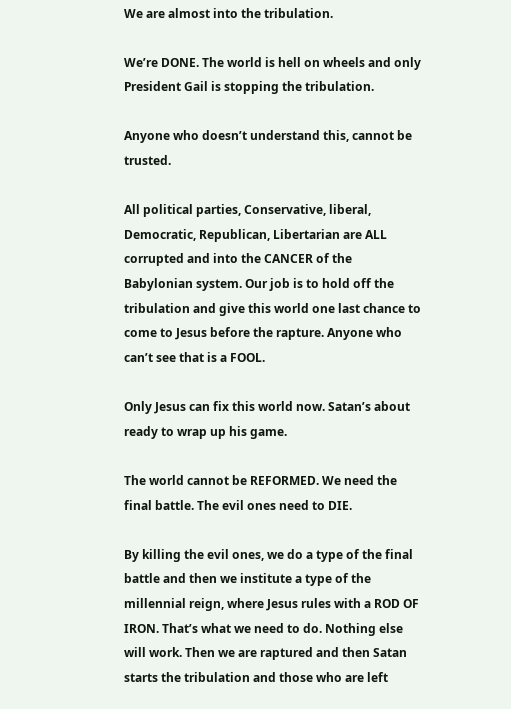We are almost into the tribulation.

We’re DONE. The world is hell on wheels and only President Gail is stopping the tribulation.

Anyone who doesn’t understand this, cannot be trusted.

All political parties, Conservative, liberal, Democratic, Republican, Libertarian are ALL corrupted and into the CANCER of the Babylonian system. Our job is to hold off the tribulation and give this world one last chance to come to Jesus before the rapture. Anyone who can’t see that is a FOOL.

Only Jesus can fix this world now. Satan’s about ready to wrap up his game.

The world cannot be REFORMED. We need the final battle. The evil ones need to DIE.

By killing the evil ones, we do a type of the final battle and then we institute a type of the millennial reign, where Jesus rules with a ROD OF IRON. That’s what we need to do. Nothing else will work. Then we are raptured and then Satan starts the tribulation and those who are left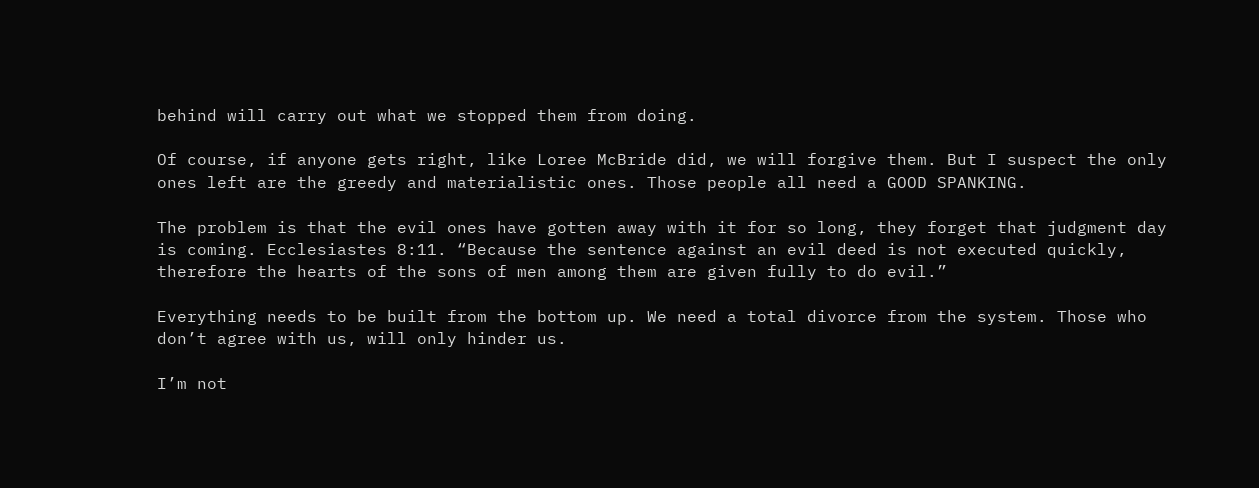behind will carry out what we stopped them from doing.

Of course, if anyone gets right, like Loree McBride did, we will forgive them. But I suspect the only ones left are the greedy and materialistic ones. Those people all need a GOOD SPANKING.

The problem is that the evil ones have gotten away with it for so long, they forget that judgment day is coming. Ecclesiastes 8:11. “Because the sentence against an evil deed is not executed quickly, therefore the hearts of the sons of men among them are given fully to do evil.”

Everything needs to be built from the bottom up. We need a total divorce from the system. Those who don’t agree with us, will only hinder us.

I’m not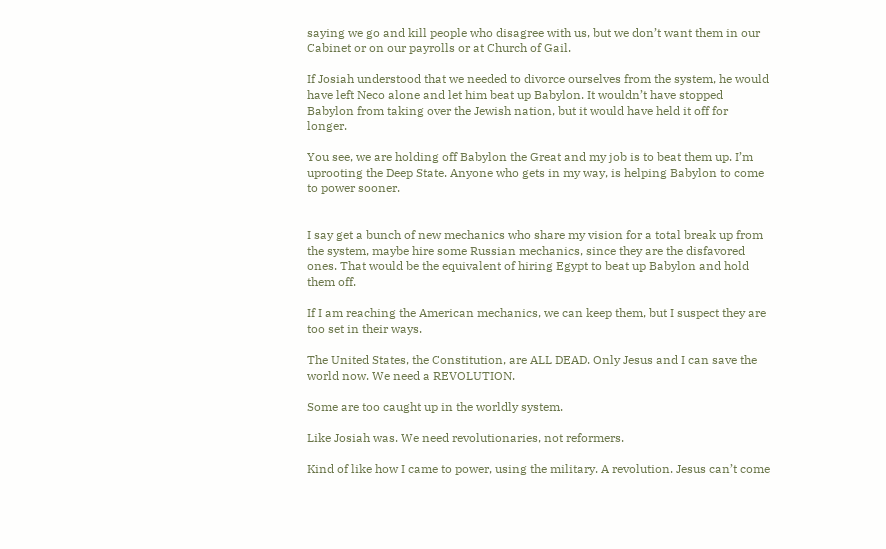saying we go and kill people who disagree with us, but we don’t want them in our Cabinet or on our payrolls or at Church of Gail.

If Josiah understood that we needed to divorce ourselves from the system, he would have left Neco alone and let him beat up Babylon. It wouldn’t have stopped Babylon from taking over the Jewish nation, but it would have held it off for longer.

You see, we are holding off Babylon the Great and my job is to beat them up. I’m uprooting the Deep State. Anyone who gets in my way, is helping Babylon to come to power sooner.


I say get a bunch of new mechanics who share my vision for a total break up from the system, maybe hire some Russian mechanics, since they are the disfavored ones. That would be the equivalent of hiring Egypt to beat up Babylon and hold them off.

If I am reaching the American mechanics, we can keep them, but I suspect they are too set in their ways.

The United States, the Constitution, are ALL DEAD. Only Jesus and I can save the world now. We need a REVOLUTION.

Some are too caught up in the worldly system.

Like Josiah was. We need revolutionaries, not reformers.

Kind of like how I came to power, using the military. A revolution. Jesus can’t come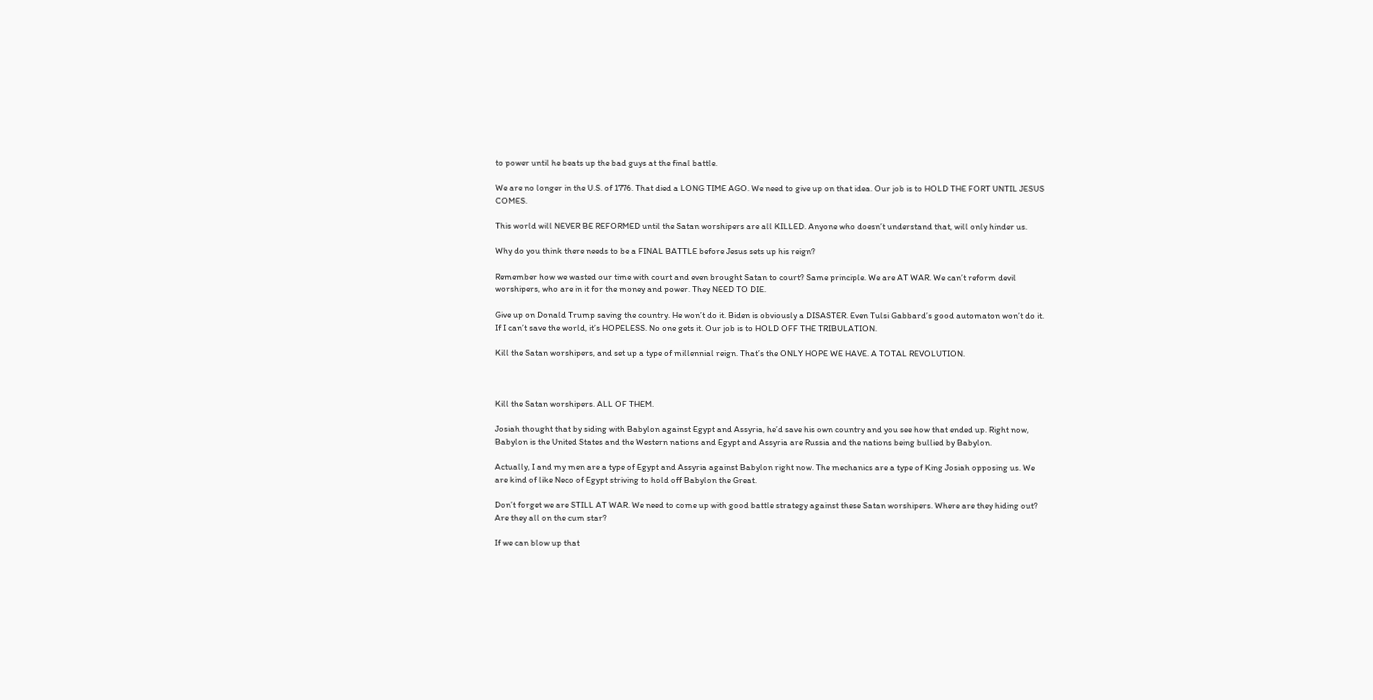to power until he beats up the bad guys at the final battle.

We are no longer in the U.S. of 1776. That died a LONG TIME AGO. We need to give up on that idea. Our job is to HOLD THE FORT UNTIL JESUS COMES.

This world will NEVER BE REFORMED until the Satan worshipers are all KILLED. Anyone who doesn’t understand that, will only hinder us.

Why do you think there needs to be a FINAL BATTLE before Jesus sets up his reign?

Remember how we wasted our time with court and even brought Satan to court? Same principle. We are AT WAR. We can’t reform devil worshipers, who are in it for the money and power. They NEED TO DIE.

Give up on Donald Trump saving the country. He won’t do it. Biden is obviously a DISASTER. Even Tulsi Gabbard’s good automaton won’t do it. If I can’t save the world, it’s HOPELESS. No one gets it. Our job is to HOLD OFF THE TRIBULATION.

Kill the Satan worshipers, and set up a type of millennial reign. That’s the ONLY HOPE WE HAVE. A TOTAL REVOLUTION.



Kill the Satan worshipers. ALL OF THEM.

Josiah thought that by siding with Babylon against Egypt and Assyria, he’d save his own country and you see how that ended up. Right now, Babylon is the United States and the Western nations and Egypt and Assyria are Russia and the nations being bullied by Babylon.

Actually, I and my men are a type of Egypt and Assyria against Babylon right now. The mechanics are a type of King Josiah opposing us. We are kind of like Neco of Egypt striving to hold off Babylon the Great.

Don’t forget we are STILL AT WAR. We need to come up with good battle strategy against these Satan worshipers. Where are they hiding out? Are they all on the cum star?

If we can blow up that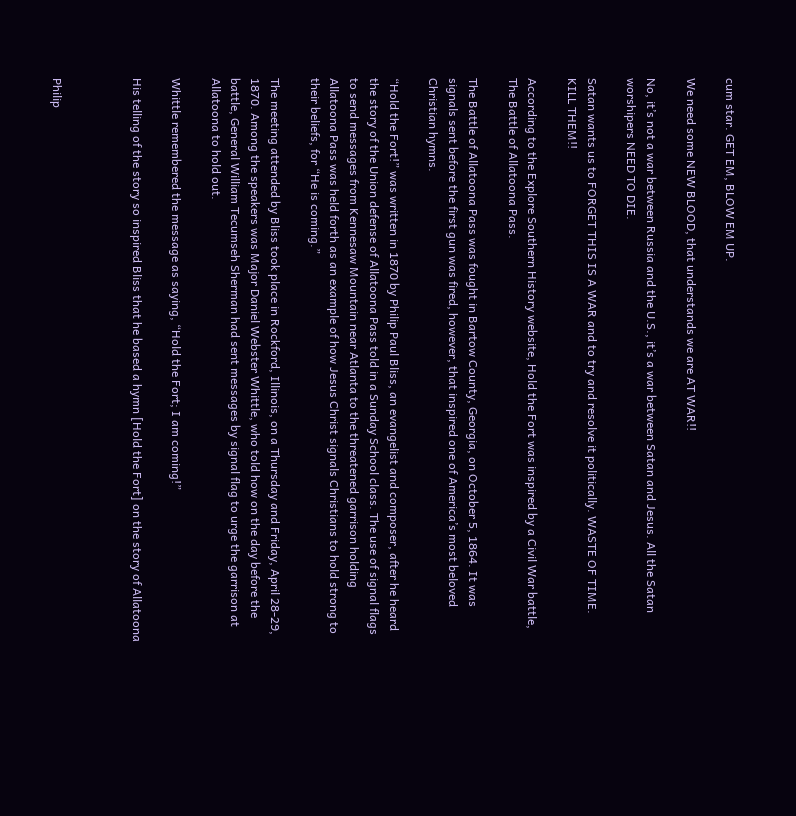cum star. GET EM, BLOW EM UP.

We need some NEW BLOOD, that understands we are AT WAR!!

No, it’s not a war between Russia and the U.S., it’s a war between Satan and Jesus. All the Satan worshipers NEED TO DIE.

Satan wants us to FORGET THIS IS A WAR and to try and resolve it politically. WASTE OF TIME. KILL THEM!!

According to the Explore Southern History website, Hold the Fort was inspired by a Civil War battle, The Battle of Allatoona Pass.

The Battle of Allatoona Pass was fought in Bartow County, Georgia, on October 5, 1864. It was signals sent before the first gun was fired, however, that inspired one of America’s most beloved Christian hymns.

“Hold the Fort!” was written in 1870 by Philip Paul Bliss, an evangelist and composer, after he heard the story of the Union defense of Allatoona Pass told in a Sunday School class. The use of signal flags to send messages from Kennesaw Mountain near Atlanta to the threatened garrison holding Allatoona Pass was held forth as an example of how Jesus Christ signals Christians to hold strong to their beliefs, for “He is coming.”

The meeting attended by Bliss took place in Rockford, Illinois, on a Thursday and Friday, April 28-29, 1870. Among the speakers was Major Daniel Webster Whittle, who told how on the day before the battle, General William Tecumseh Sherman had sent messages by signal flag to urge the garrison at Allatoona to hold out.

Whittle remembered the message as saying, “Hold the Fort; I am coming!”

His telling of the story so inspired Bliss that he based a hymn [Hold the Fort] on the story of Allatoona



Philip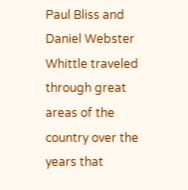Paul Bliss and Daniel Webster Whittle traveled through great areas of the country over the years that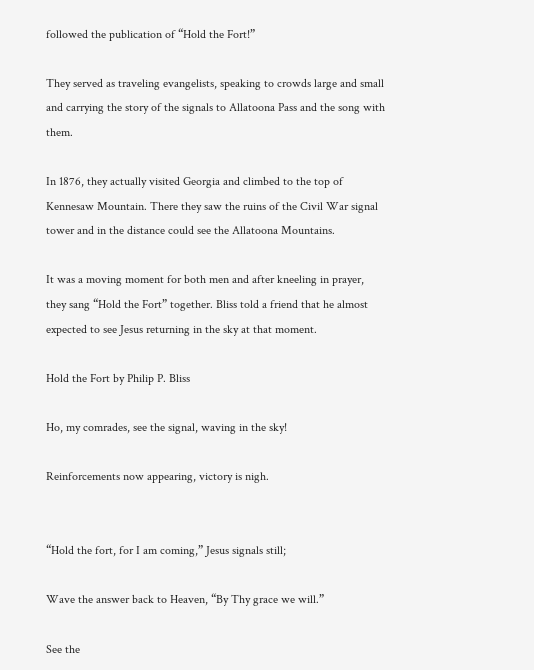followed the publication of “Hold the Fort!”

They served as traveling evangelists, speaking to crowds large and small and carrying the story of the signals to Allatoona Pass and the song with them.

In 1876, they actually visited Georgia and climbed to the top of Kennesaw Mountain. There they saw the ruins of the Civil War signal tower and in the distance could see the Allatoona Mountains.

It was a moving moment for both men and after kneeling in prayer, they sang “Hold the Fort” together. Bliss told a friend that he almost expected to see Jesus returning in the sky at that moment.

Hold the Fort by Philip P. Bliss

Ho, my comrades, see the signal, waving in the sky!

Reinforcements now appearing, victory is nigh.


“Hold the fort, for I am coming,” Jesus signals still;

Wave the answer back to Heaven, “By Thy grace we will.”

See the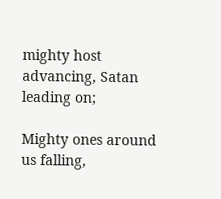mighty host advancing, Satan leading on;

Mighty ones around us falling,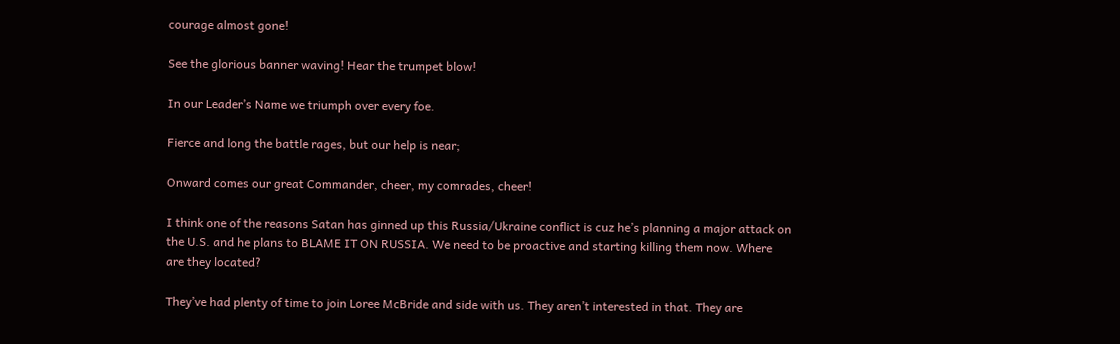courage almost gone!

See the glorious banner waving! Hear the trumpet blow!

In our Leader’s Name we triumph over every foe.

Fierce and long the battle rages, but our help is near;

Onward comes our great Commander, cheer, my comrades, cheer!

I think one of the reasons Satan has ginned up this Russia/Ukraine conflict is cuz he’s planning a major attack on the U.S. and he plans to BLAME IT ON RUSSIA. We need to be proactive and starting killing them now. Where are they located?

They’ve had plenty of time to join Loree McBride and side with us. They aren’t interested in that. They are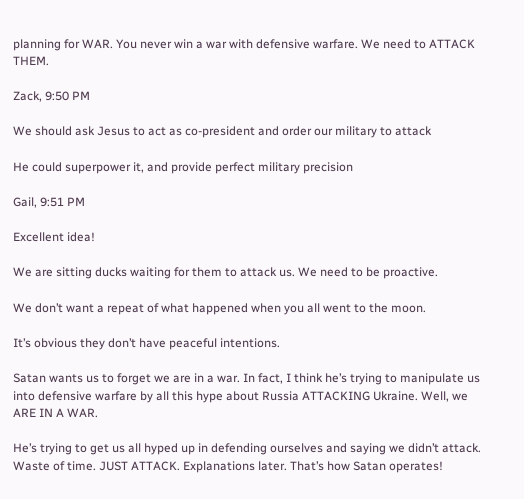planning for WAR. You never win a war with defensive warfare. We need to ATTACK THEM.

Zack, 9:50 PM

We should ask Jesus to act as co-president and order our military to attack

He could superpower it, and provide perfect military precision

Gail, 9:51 PM

Excellent idea!

We are sitting ducks waiting for them to attack us. We need to be proactive.

We don’t want a repeat of what happened when you all went to the moon.

It’s obvious they don’t have peaceful intentions.

Satan wants us to forget we are in a war. In fact, I think he’s trying to manipulate us into defensive warfare by all this hype about Russia ATTACKING Ukraine. Well, we ARE IN A WAR.

He’s trying to get us all hyped up in defending ourselves and saying we didn’t attack. Waste of time. JUST ATTACK. Explanations later. That’s how Satan operates!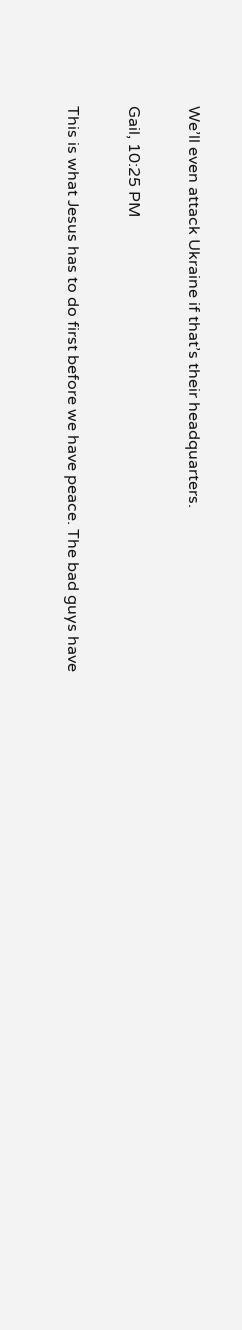We’ll even attack Ukraine if that’s their headquarters.

Gail, 10:25 PM

This is what Jesus has to do first before we have peace. The bad guys have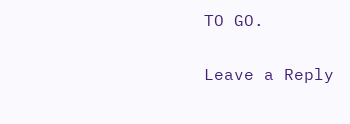TO GO.

Leave a Reply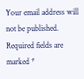Your email address will not be published. Required fields are marked *